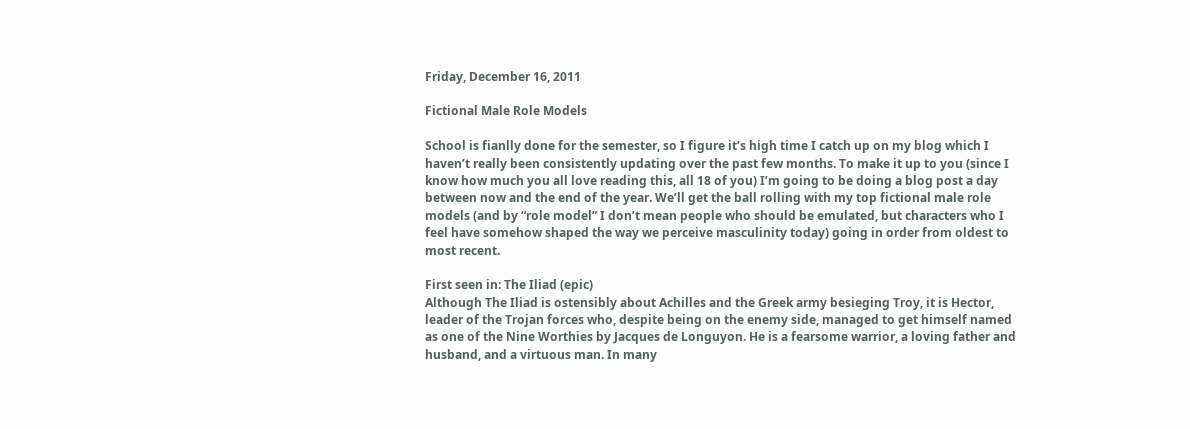Friday, December 16, 2011

Fictional Male Role Models

School is fianlly done for the semester, so I figure it’s high time I catch up on my blog which I haven’t really been consistently updating over the past few months. To make it up to you (since I know how much you all love reading this, all 18 of you) I’m going to be doing a blog post a day between now and the end of the year. We’ll get the ball rolling with my top fictional male role models (and by “role model” I don’t mean people who should be emulated, but characters who I feel have somehow shaped the way we perceive masculinity today) going in order from oldest to most recent.

First seen in: The Iliad (epic)
Although The Iliad is ostensibly about Achilles and the Greek army besieging Troy, it is Hector, leader of the Trojan forces who, despite being on the enemy side, managed to get himself named as one of the Nine Worthies by Jacques de Longuyon. He is a fearsome warrior, a loving father and husband, and a virtuous man. In many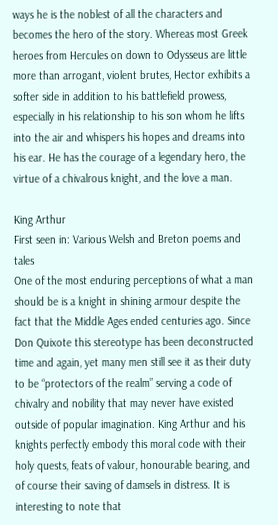ways he is the noblest of all the characters and becomes the hero of the story. Whereas most Greek heroes from Hercules on down to Odysseus are little more than arrogant, violent brutes, Hector exhibits a softer side in addition to his battlefield prowess, especially in his relationship to his son whom he lifts into the air and whispers his hopes and dreams into his ear. He has the courage of a legendary hero, the virtue of a chivalrous knight, and the love a man.

King Arthur
First seen in: Various Welsh and Breton poems and tales
One of the most enduring perceptions of what a man should be is a knight in shining armour despite the fact that the Middle Ages ended centuries ago. Since Don Quixote this stereotype has been deconstructed time and again, yet many men still see it as their duty to be “protectors of the realm” serving a code of chivalry and nobility that may never have existed outside of popular imagination. King Arthur and his knights perfectly embody this moral code with their holy quests, feats of valour, honourable bearing, and of course their saving of damsels in distress. It is interesting to note that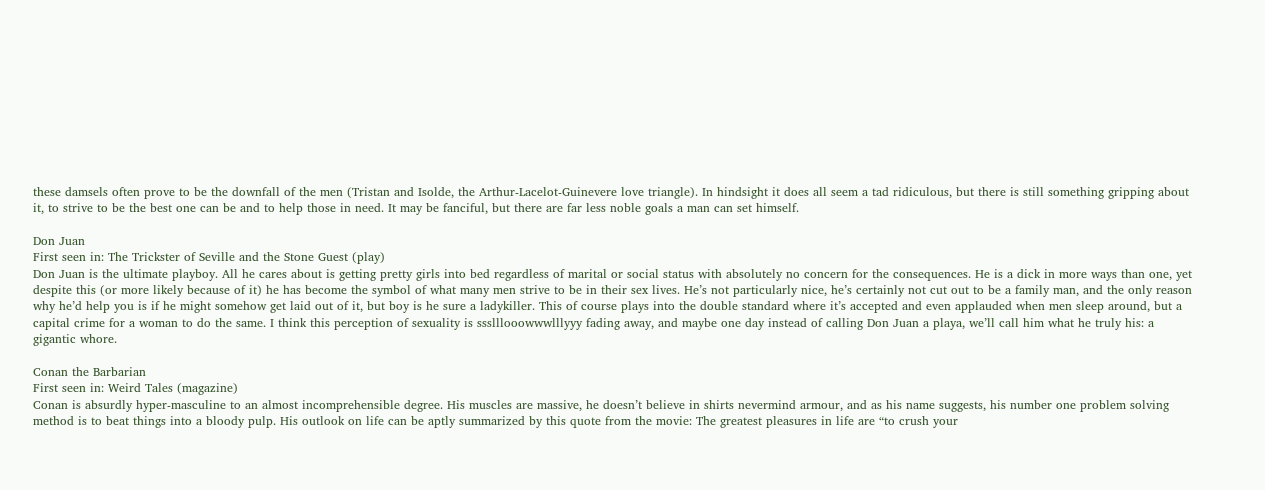these damsels often prove to be the downfall of the men (Tristan and Isolde, the Arthur-Lacelot-Guinevere love triangle). In hindsight it does all seem a tad ridiculous, but there is still something gripping about it, to strive to be the best one can be and to help those in need. It may be fanciful, but there are far less noble goals a man can set himself.

Don Juan
First seen in: The Trickster of Seville and the Stone Guest (play)
Don Juan is the ultimate playboy. All he cares about is getting pretty girls into bed regardless of marital or social status with absolutely no concern for the consequences. He is a dick in more ways than one, yet despite this (or more likely because of it) he has become the symbol of what many men strive to be in their sex lives. He’s not particularly nice, he’s certainly not cut out to be a family man, and the only reason why he’d help you is if he might somehow get laid out of it, but boy is he sure a ladykiller. This of course plays into the double standard where it’s accepted and even applauded when men sleep around, but a capital crime for a woman to do the same. I think this perception of sexuality is ssslllooowwwlllyyy fading away, and maybe one day instead of calling Don Juan a playa, we’ll call him what he truly his: a gigantic whore.

Conan the Barbarian
First seen in: Weird Tales (magazine)
Conan is absurdly hyper-masculine to an almost incomprehensible degree. His muscles are massive, he doesn’t believe in shirts nevermind armour, and as his name suggests, his number one problem solving method is to beat things into a bloody pulp. His outlook on life can be aptly summarized by this quote from the movie: The greatest pleasures in life are “to crush your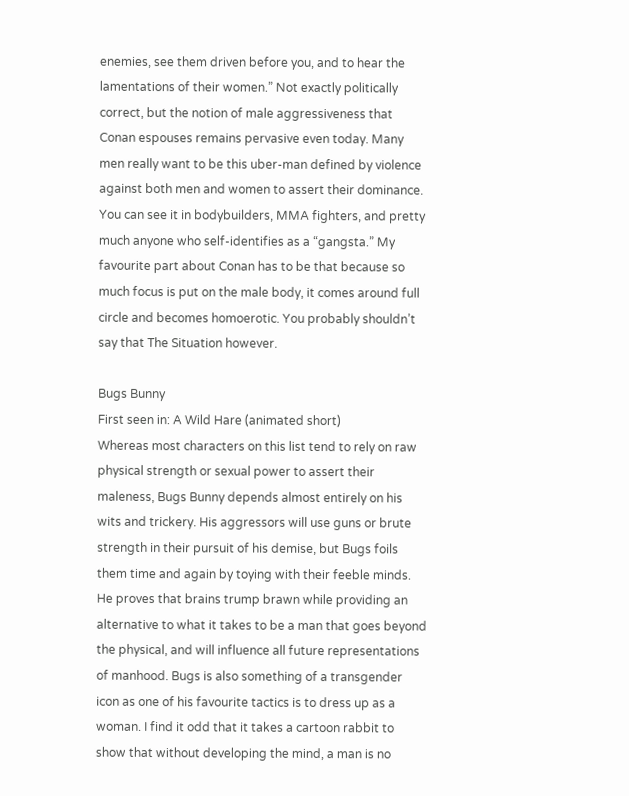enemies, see them driven before you, and to hear the lamentations of their women.” Not exactly politically correct, but the notion of male aggressiveness that Conan espouses remains pervasive even today. Many men really want to be this uber-man defined by violence against both men and women to assert their dominance. You can see it in bodybuilders, MMA fighters, and pretty much anyone who self-identifies as a “gangsta.” My favourite part about Conan has to be that because so much focus is put on the male body, it comes around full circle and becomes homoerotic. You probably shouldn’t say that The Situation however.

Bugs Bunny
First seen in: A Wild Hare (animated short)
Whereas most characters on this list tend to rely on raw physical strength or sexual power to assert their maleness, Bugs Bunny depends almost entirely on his wits and trickery. His aggressors will use guns or brute strength in their pursuit of his demise, but Bugs foils them time and again by toying with their feeble minds. He proves that brains trump brawn while providing an alternative to what it takes to be a man that goes beyond the physical, and will influence all future representations of manhood. Bugs is also something of a transgender icon as one of his favourite tactics is to dress up as a woman. I find it odd that it takes a cartoon rabbit to show that without developing the mind, a man is no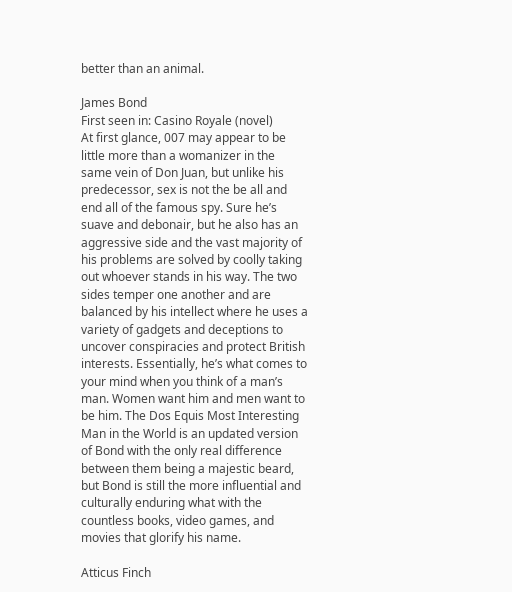better than an animal.

James Bond
First seen in: Casino Royale (novel)
At first glance, 007 may appear to be little more than a womanizer in the same vein of Don Juan, but unlike his predecessor, sex is not the be all and end all of the famous spy. Sure he’s suave and debonair, but he also has an aggressive side and the vast majority of his problems are solved by coolly taking out whoever stands in his way. The two sides temper one another and are balanced by his intellect where he uses a variety of gadgets and deceptions to uncover conspiracies and protect British interests. Essentially, he’s what comes to your mind when you think of a man’s man. Women want him and men want to be him. The Dos Equis Most Interesting Man in the World is an updated version of Bond with the only real difference between them being a majestic beard, but Bond is still the more influential and culturally enduring what with the countless books, video games, and movies that glorify his name.

Atticus Finch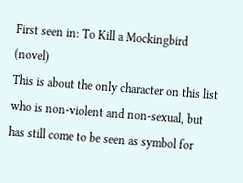First seen in: To Kill a Mockingbird (novel)
This is about the only character on this list who is non-violent and non-sexual, but has still come to be seen as symbol for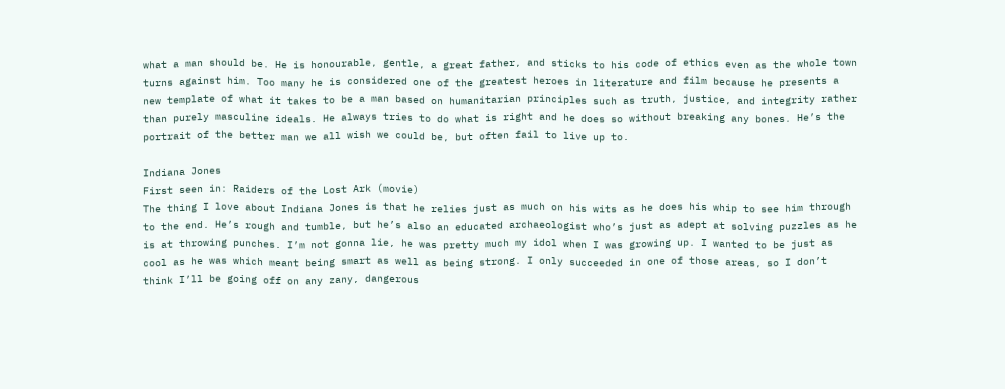what a man should be. He is honourable, gentle, a great father, and sticks to his code of ethics even as the whole town turns against him. Too many he is considered one of the greatest heroes in literature and film because he presents a new template of what it takes to be a man based on humanitarian principles such as truth, justice, and integrity rather than purely masculine ideals. He always tries to do what is right and he does so without breaking any bones. He’s the portrait of the better man we all wish we could be, but often fail to live up to.

Indiana Jones
First seen in: Raiders of the Lost Ark (movie)
The thing I love about Indiana Jones is that he relies just as much on his wits as he does his whip to see him through to the end. He’s rough and tumble, but he’s also an educated archaeologist who’s just as adept at solving puzzles as he is at throwing punches. I’m not gonna lie, he was pretty much my idol when I was growing up. I wanted to be just as cool as he was which meant being smart as well as being strong. I only succeeded in one of those areas, so I don’t think I’ll be going off on any zany, dangerous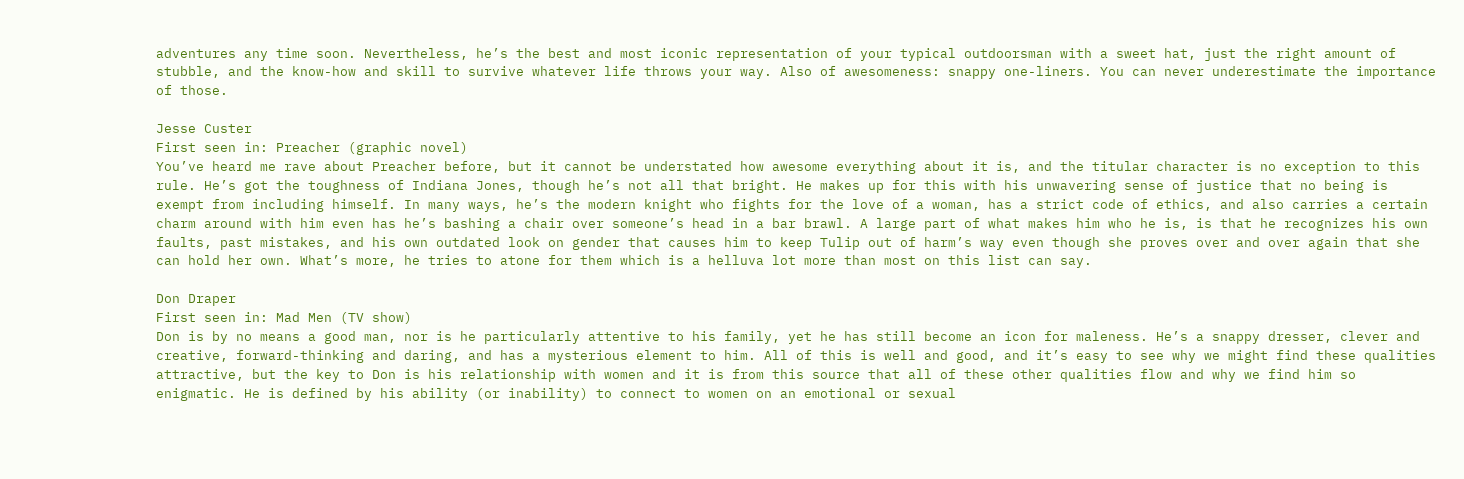adventures any time soon. Nevertheless, he’s the best and most iconic representation of your typical outdoorsman with a sweet hat, just the right amount of stubble, and the know-how and skill to survive whatever life throws your way. Also of awesomeness: snappy one-liners. You can never underestimate the importance of those.

Jesse Custer
First seen in: Preacher (graphic novel)
You’ve heard me rave about Preacher before, but it cannot be understated how awesome everything about it is, and the titular character is no exception to this rule. He’s got the toughness of Indiana Jones, though he’s not all that bright. He makes up for this with his unwavering sense of justice that no being is exempt from including himself. In many ways, he’s the modern knight who fights for the love of a woman, has a strict code of ethics, and also carries a certain charm around with him even has he’s bashing a chair over someone’s head in a bar brawl. A large part of what makes him who he is, is that he recognizes his own faults, past mistakes, and his own outdated look on gender that causes him to keep Tulip out of harm’s way even though she proves over and over again that she can hold her own. What’s more, he tries to atone for them which is a helluva lot more than most on this list can say.

Don Draper
First seen in: Mad Men (TV show)
Don is by no means a good man, nor is he particularly attentive to his family, yet he has still become an icon for maleness. He’s a snappy dresser, clever and creative, forward-thinking and daring, and has a mysterious element to him. All of this is well and good, and it’s easy to see why we might find these qualities attractive, but the key to Don is his relationship with women and it is from this source that all of these other qualities flow and why we find him so enigmatic. He is defined by his ability (or inability) to connect to women on an emotional or sexual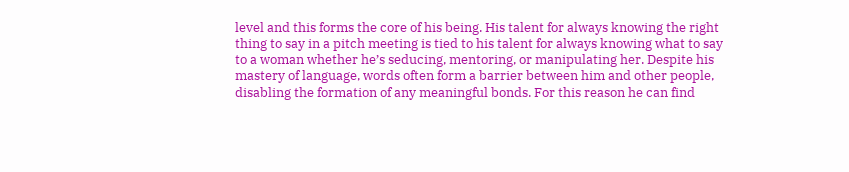level and this forms the core of his being. His talent for always knowing the right thing to say in a pitch meeting is tied to his talent for always knowing what to say to a woman whether he’s seducing, mentoring, or manipulating her. Despite his mastery of language, words often form a barrier between him and other people, disabling the formation of any meaningful bonds. For this reason he can find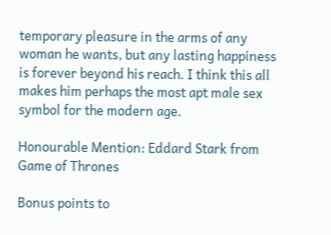temporary pleasure in the arms of any woman he wants, but any lasting happiness is forever beyond his reach. I think this all makes him perhaps the most apt male sex symbol for the modern age.

Honourable Mention: Eddard Stark from Game of Thrones

Bonus points to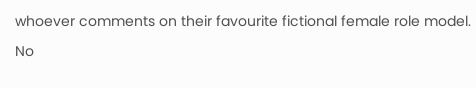whoever comments on their favourite fictional female role model.

No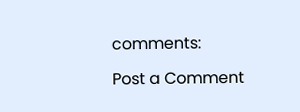comments:

Post a Comment